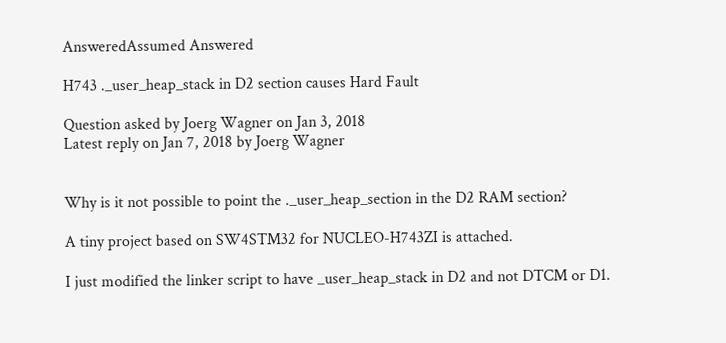AnsweredAssumed Answered

H743 ._user_heap_stack in D2 section causes Hard Fault

Question asked by Joerg Wagner on Jan 3, 2018
Latest reply on Jan 7, 2018 by Joerg Wagner


Why is it not possible to point the ._user_heap_section in the D2 RAM section?

A tiny project based on SW4STM32 for NUCLEO-H743ZI is attached.

I just modified the linker script to have _user_heap_stack in D2 and not DTCM or D1.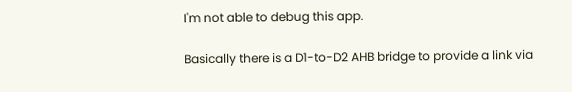I'm not able to debug this app.

Basically there is a D1-to-D2 AHB bridge to provide a link via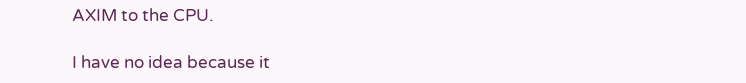AXIM to the CPU.

I have no idea because it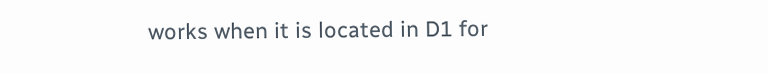works when it is located in D1 for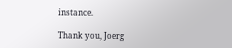instance.

Thank you, Joerg